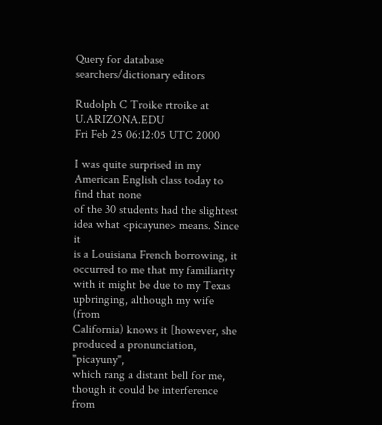Query for database searchers/dictionary editors

Rudolph C Troike rtroike at U.ARIZONA.EDU
Fri Feb 25 06:12:05 UTC 2000

I was quite surprised in my American English class today to find that none
of the 30 students had the slightest idea what <picayune> means. Since it
is a Louisiana French borrowing, it occurred to me that my familiarity
with it might be due to my Texas upbringing, although my wife (from
California) knows it [however, she produced a pronunciation, "picayuny",
which rang a distant bell for me, though it could be interference from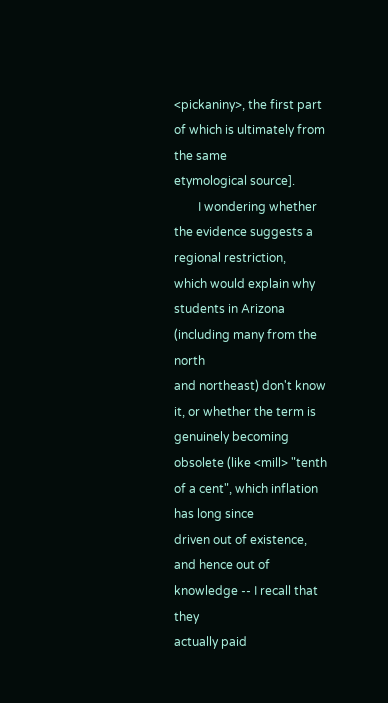<pickaniny>, the first part of which is ultimately from the same
etymological source].
        I wondering whether the evidence suggests a regional restriction,
which would explain why students in Arizona (including many from the north
and northeast) don't know it, or whether the term is genuinely becoming
obsolete (like <mill> "tenth of a cent", which inflation has long since
driven out of existence, and hence out of knowledge -- I recall that they
actually paid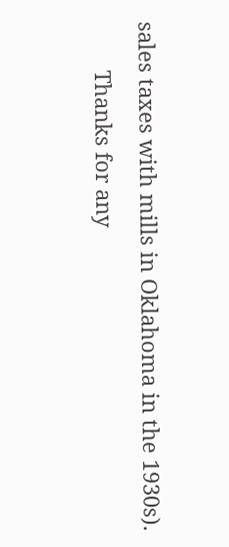sales taxes with mills in Oklahoma in the 1930s).
        Thanks for any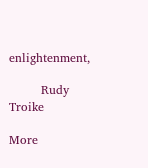enlightenment,

        Rudy Troike

More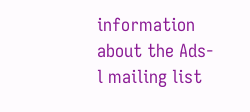information about the Ads-l mailing list